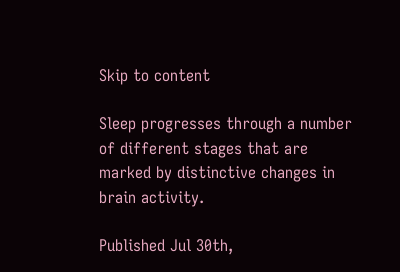Skip to content

Sleep progresses through a number of different stages that are marked by distinctive changes in brain activity.

Published Jul 30th,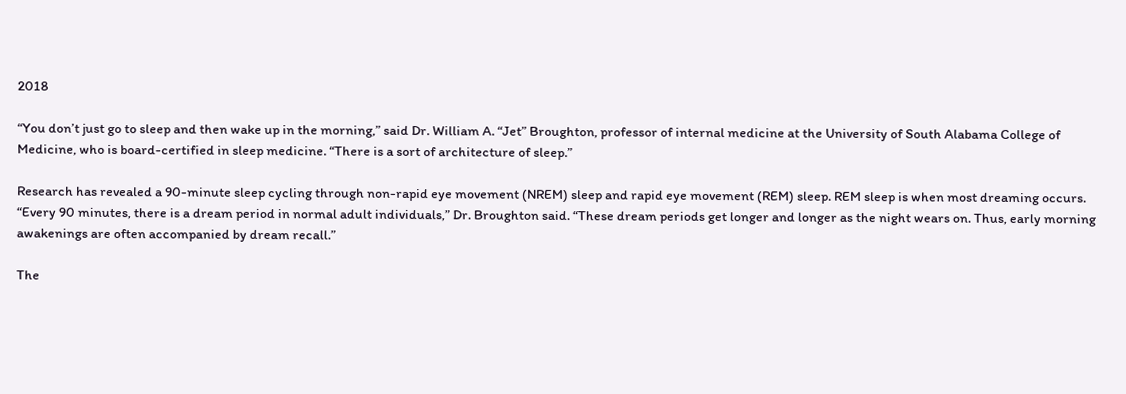2018

“You don’t just go to sleep and then wake up in the morning,” said Dr. William A. “Jet” Broughton, professor of internal medicine at the University of South Alabama College of Medicine, who is board-certified in sleep medicine. “There is a sort of architecture of sleep.”

Research has revealed a 90-minute sleep cycling through non-rapid eye movement (NREM) sleep and rapid eye movement (REM) sleep. REM sleep is when most dreaming occurs. “Every 90 minutes, there is a dream period in normal adult individuals,” Dr. Broughton said. “These dream periods get longer and longer as the night wears on. Thus, early morning awakenings are often accompanied by dream recall.”

The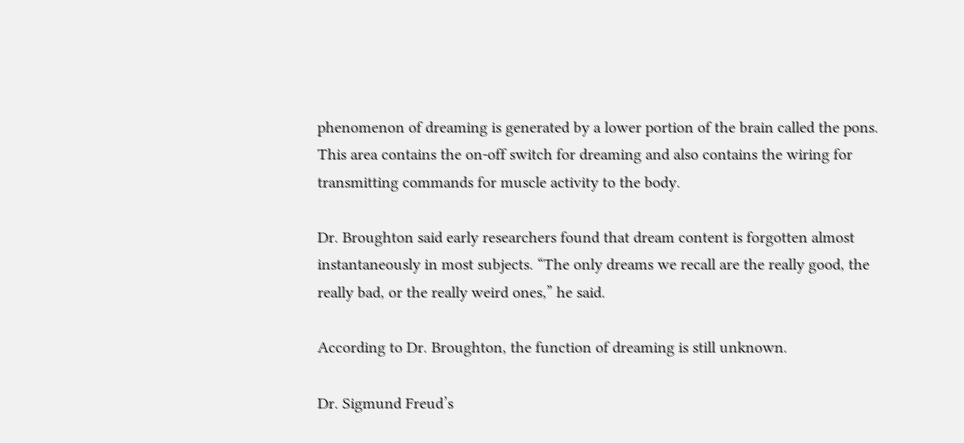phenomenon of dreaming is generated by a lower portion of the brain called the pons. This area contains the on-off switch for dreaming and also contains the wiring for transmitting commands for muscle activity to the body.

Dr. Broughton said early researchers found that dream content is forgotten almost instantaneously in most subjects. “The only dreams we recall are the really good, the really bad, or the really weird ones,” he said.

According to Dr. Broughton, the function of dreaming is still unknown.

Dr. Sigmund Freud’s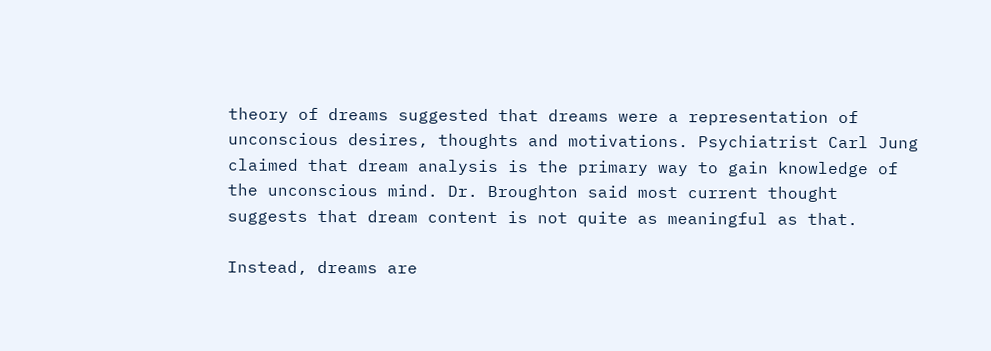theory of dreams suggested that dreams were a representation of unconscious desires, thoughts and motivations. Psychiatrist Carl Jung claimed that dream analysis is the primary way to gain knowledge of the unconscious mind. Dr. Broughton said most current thought suggests that dream content is not quite as meaningful as that.

Instead, dreams are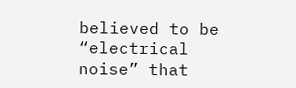believed to be “electrical noise” that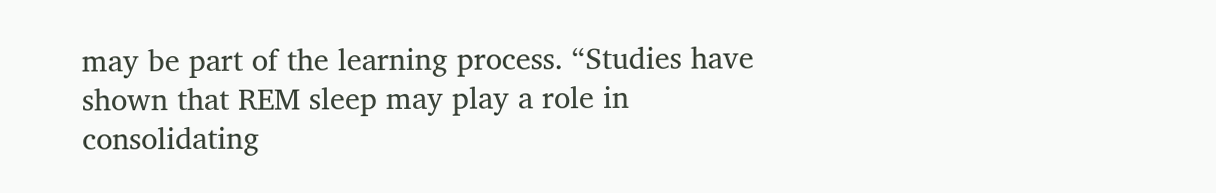may be part of the learning process. “Studies have shown that REM sleep may play a role in consolidating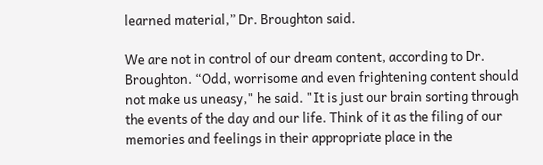learned material,” Dr. Broughton said.

We are not in control of our dream content, according to Dr. Broughton. “Odd, worrisome and even frightening content should not make us uneasy," he said. "It is just our brain sorting through the events of the day and our life. Think of it as the filing of our memories and feelings in their appropriate place in the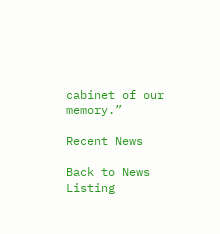cabinet of our memory.”

Recent News

Back to News Listing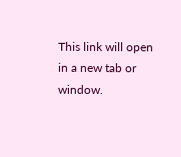This link will open in a new tab or window.